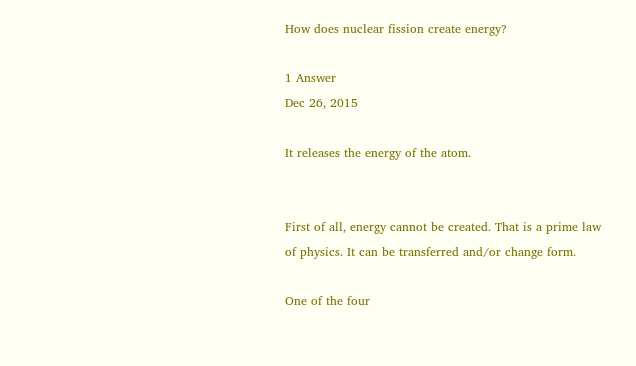How does nuclear fission create energy?

1 Answer
Dec 26, 2015

It releases the energy of the atom.


First of all, energy cannot be created. That is a prime law of physics. It can be transferred and/or change form.

One of the four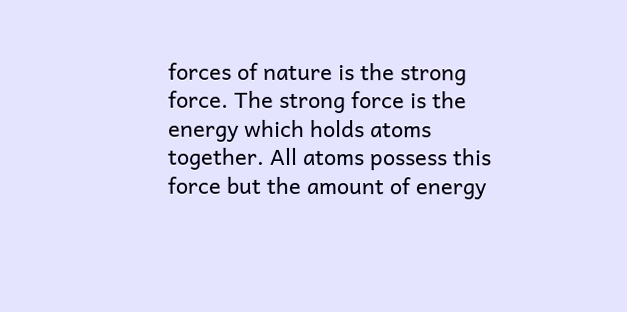forces of nature is the strong force. The strong force is the energy which holds atoms together. All atoms possess this force but the amount of energy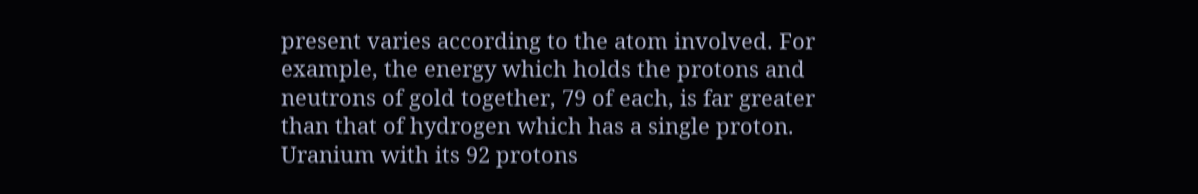present varies according to the atom involved. For example, the energy which holds the protons and neutrons of gold together, 79 of each, is far greater than that of hydrogen which has a single proton. Uranium with its 92 protons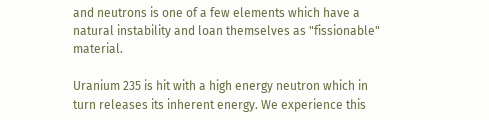and neutrons is one of a few elements which have a natural instability and loan themselves as "fissionable" material.

Uranium 235 is hit with a high energy neutron which in turn releases its inherent energy. We experience this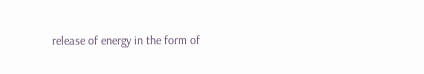release of energy in the form of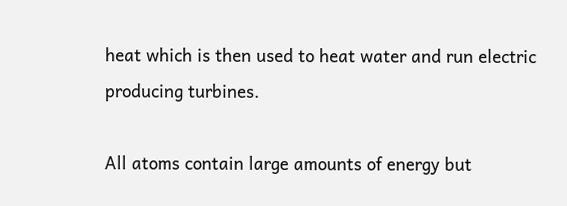heat which is then used to heat water and run electric producing turbines.

All atoms contain large amounts of energy but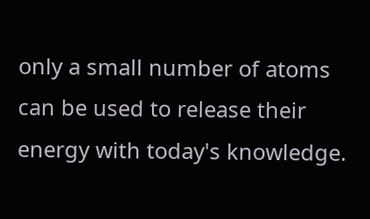only a small number of atoms can be used to release their energy with today's knowledge.